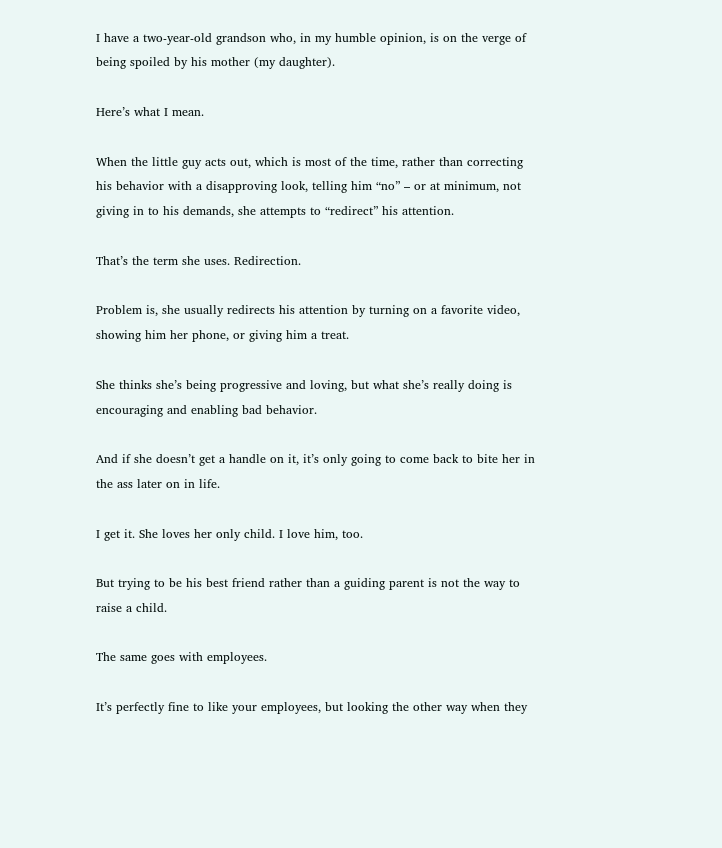I have a two-year-old grandson who, in my humble opinion, is on the verge of being spoiled by his mother (my daughter).

Here’s what I mean.

When the little guy acts out, which is most of the time, rather than correcting his behavior with a disapproving look, telling him “no” – or at minimum, not giving in to his demands, she attempts to “redirect” his attention.

That’s the term she uses. Redirection.

Problem is, she usually redirects his attention by turning on a favorite video, showing him her phone, or giving him a treat.

She thinks she’s being progressive and loving, but what she’s really doing is encouraging and enabling bad behavior.

And if she doesn’t get a handle on it, it’s only going to come back to bite her in the ass later on in life.

I get it. She loves her only child. I love him, too.

But trying to be his best friend rather than a guiding parent is not the way to raise a child.

The same goes with employees.

It’s perfectly fine to like your employees, but looking the other way when they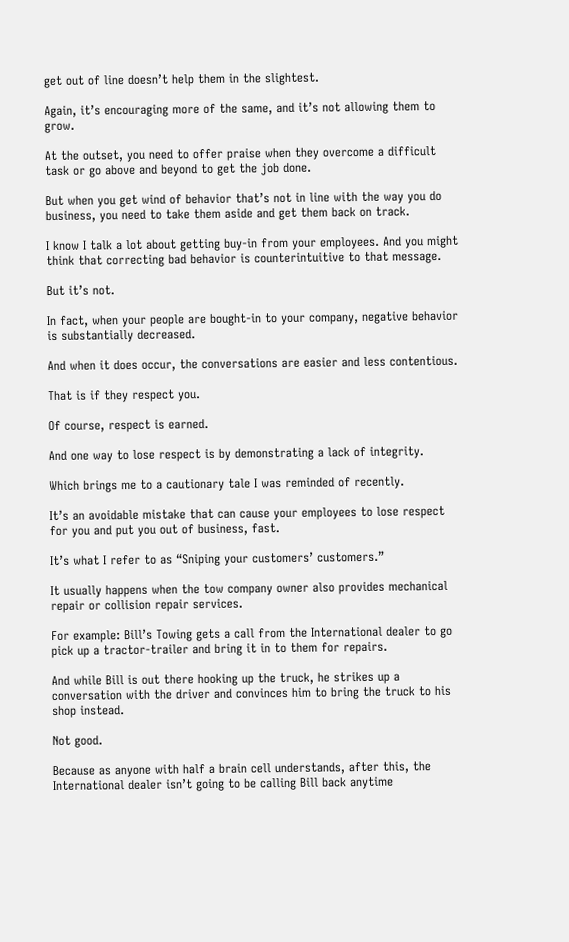get out of line doesn’t help them in the slightest.

Again, it’s encouraging more of the same, and it’s not allowing them to grow.

At the outset, you need to offer praise when they overcome a difficult task or go above and beyond to get the job done.

But when you get wind of behavior that’s not in line with the way you do business, you need to take them aside and get them back on track.

I know I talk a lot about getting buy-in from your employees. And you might think that correcting bad behavior is counterintuitive to that message.

But it’s not.

In fact, when your people are bought-in to your company, negative behavior is substantially decreased.

And when it does occur, the conversations are easier and less contentious.

That is if they respect you.

Of course, respect is earned.

And one way to lose respect is by demonstrating a lack of integrity.

Which brings me to a cautionary tale I was reminded of recently.

It’s an avoidable mistake that can cause your employees to lose respect for you and put you out of business, fast.

It’s what I refer to as “Sniping your customers’ customers.”

It usually happens when the tow company owner also provides mechanical repair or collision repair services.

For example: Bill’s Towing gets a call from the International dealer to go pick up a tractor-trailer and bring it in to them for repairs.

And while Bill is out there hooking up the truck, he strikes up a conversation with the driver and convinces him to bring the truck to his shop instead.

Not good.

Because as anyone with half a brain cell understands, after this, the International dealer isn’t going to be calling Bill back anytime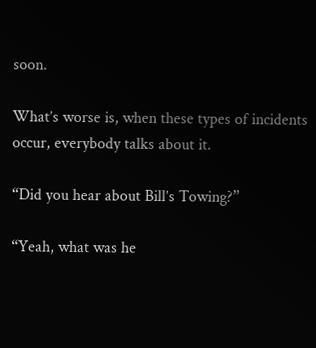soon.

What’s worse is, when these types of incidents occur, everybody talks about it.

“Did you hear about Bill’s Towing?”

“Yeah, what was he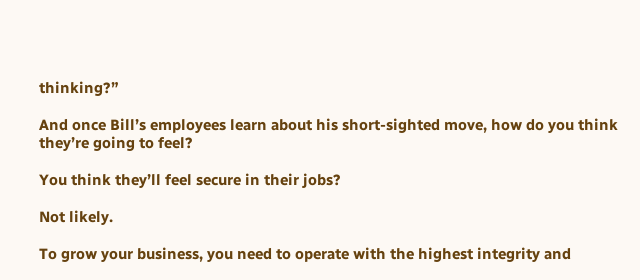thinking?”

And once Bill’s employees learn about his short-sighted move, how do you think they’re going to feel?

You think they’ll feel secure in their jobs?

Not likely.

To grow your business, you need to operate with the highest integrity and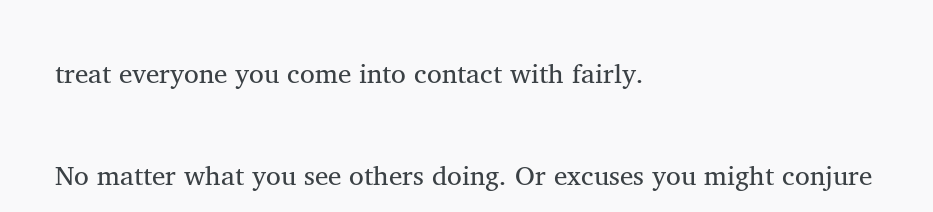treat everyone you come into contact with fairly.

No matter what you see others doing. Or excuses you might conjure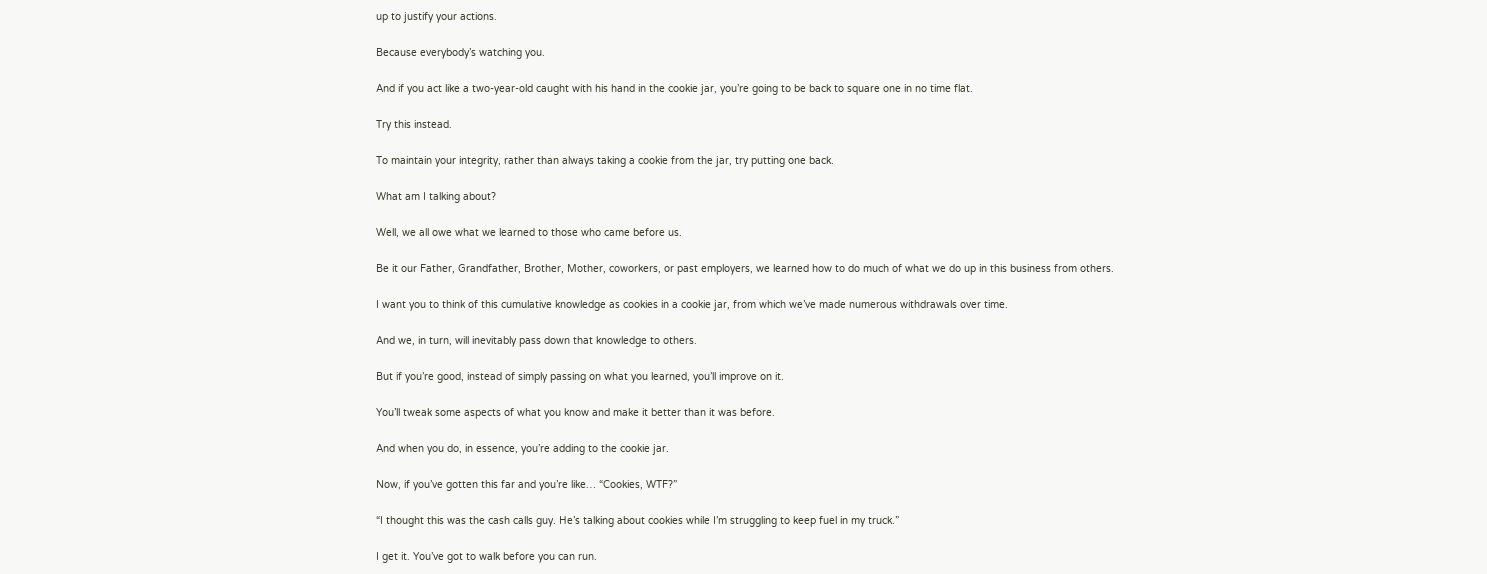up to justify your actions.

Because everybody’s watching you.

And if you act like a two-year-old caught with his hand in the cookie jar, you’re going to be back to square one in no time flat.

Try this instead.

To maintain your integrity, rather than always taking a cookie from the jar, try putting one back.

What am I talking about?

Well, we all owe what we learned to those who came before us.

Be it our Father, Grandfather, Brother, Mother, coworkers, or past employers, we learned how to do much of what we do up in this business from others.

I want you to think of this cumulative knowledge as cookies in a cookie jar, from which we’ve made numerous withdrawals over time.

And we, in turn, will inevitably pass down that knowledge to others.

But if you’re good, instead of simply passing on what you learned, you’ll improve on it.

You’ll tweak some aspects of what you know and make it better than it was before.

And when you do, in essence, you’re adding to the cookie jar.

Now, if you’ve gotten this far and you’re like… “Cookies, WTF?”

“I thought this was the cash calls guy. He’s talking about cookies while I’m struggling to keep fuel in my truck.”

I get it. You’ve got to walk before you can run.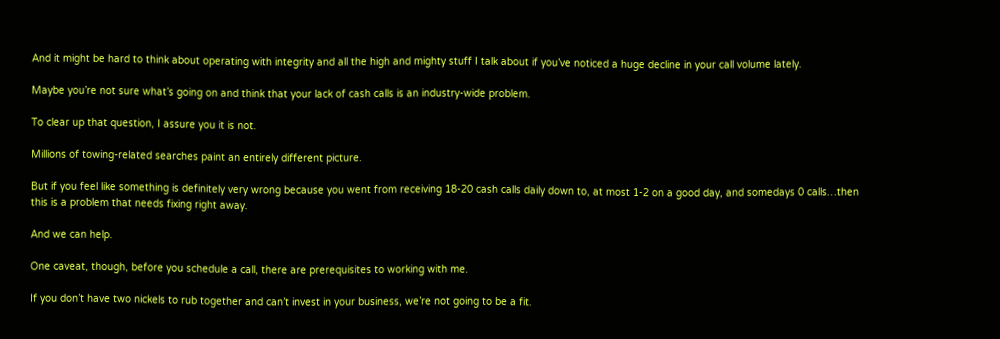And it might be hard to think about operating with integrity and all the high and mighty stuff I talk about if you’ve noticed a huge decline in your call volume lately.

Maybe you’re not sure what’s going on and think that your lack of cash calls is an industry-wide problem.

To clear up that question, I assure you it is not.

Millions of towing-related searches paint an entirely different picture.

But if you feel like something is definitely very wrong because you went from receiving 18-20 cash calls daily down to, at most 1-2 on a good day, and somedays 0 calls…then this is a problem that needs fixing right away.

And we can help.

One caveat, though, before you schedule a call, there are prerequisites to working with me.

If you don’t have two nickels to rub together and can’t invest in your business, we’re not going to be a fit.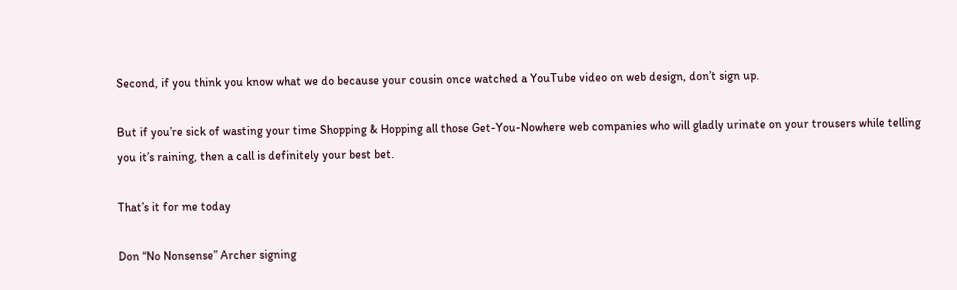Second, if you think you know what we do because your cousin once watched a YouTube video on web design, don’t sign up.

But if you’re sick of wasting your time Shopping & Hopping all those Get-You-Nowhere web companies who will gladly urinate on your trousers while telling you it’s raining, then a call is definitely your best bet.

That’s it for me today

Don “No Nonsense” Archer signing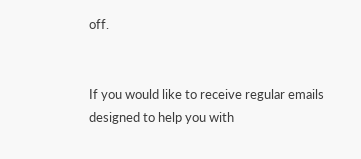off.


If you would like to receive regular emails
designed to help you with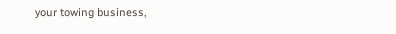your towing business,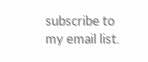subscribe to my email list.